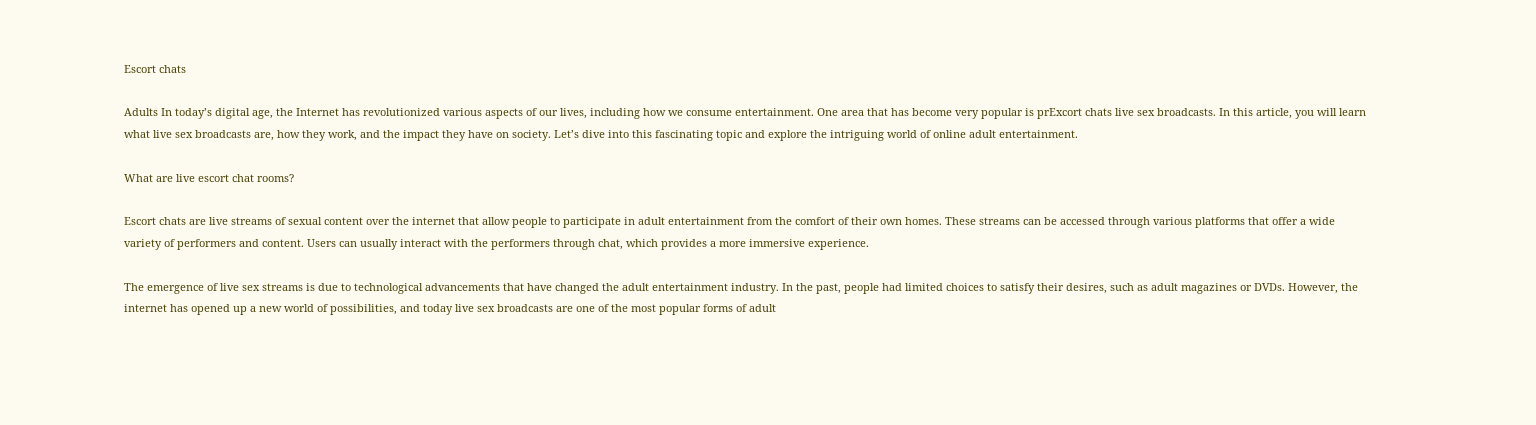Escort chats

Adults In today’s digital age, the Internet has revolutionized various aspects of our lives, including how we consume entertainment. One area that has become very popular is prExcort chats live sex broadcasts. In this article, you will learn what live sex broadcasts are, how they work, and the impact they have on society. Let’s dive into this fascinating topic and explore the intriguing world of online adult entertainment.

What are live escort chat rooms?

Escort chats are live streams of sexual content over the internet that allow people to participate in adult entertainment from the comfort of their own homes. These streams can be accessed through various platforms that offer a wide variety of performers and content. Users can usually interact with the performers through chat, which provides a more immersive experience.

The emergence of live sex streams is due to technological advancements that have changed the adult entertainment industry. In the past, people had limited choices to satisfy their desires, such as adult magazines or DVDs. However, the internet has opened up a new world of possibilities, and today live sex broadcasts are one of the most popular forms of adult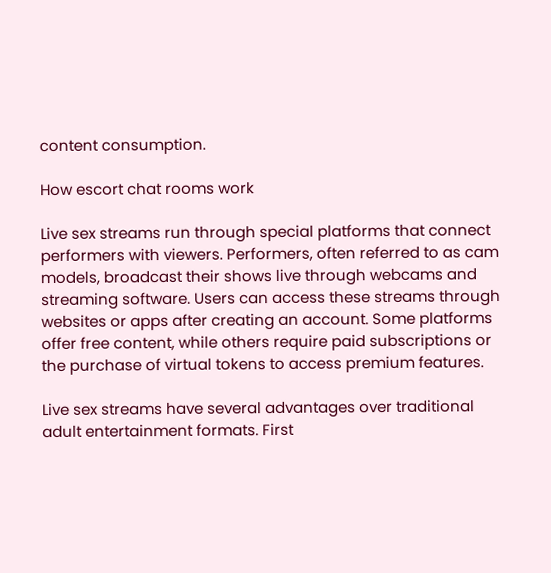content consumption.

How escort chat rooms work

Live sex streams run through special platforms that connect performers with viewers. Performers, often referred to as cam models, broadcast their shows live through webcams and streaming software. Users can access these streams through websites or apps after creating an account. Some platforms offer free content, while others require paid subscriptions or the purchase of virtual tokens to access premium features.

Live sex streams have several advantages over traditional adult entertainment formats. First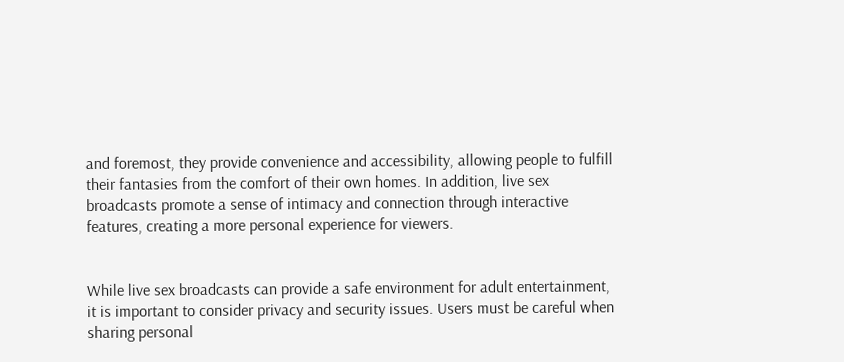and foremost, they provide convenience and accessibility, allowing people to fulfill their fantasies from the comfort of their own homes. In addition, live sex broadcasts promote a sense of intimacy and connection through interactive features, creating a more personal experience for viewers.


While live sex broadcasts can provide a safe environment for adult entertainment, it is important to consider privacy and security issues. Users must be careful when sharing personal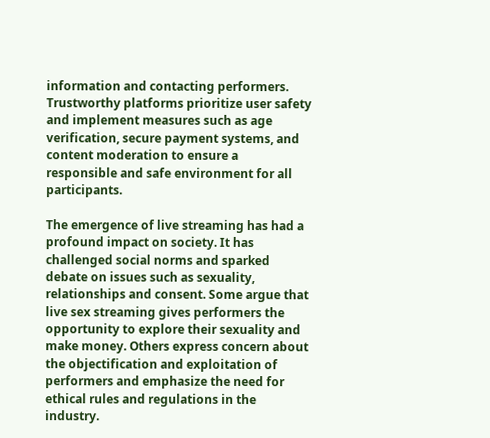information and contacting performers. Trustworthy platforms prioritize user safety and implement measures such as age verification, secure payment systems, and content moderation to ensure a responsible and safe environment for all participants.

The emergence of live streaming has had a profound impact on society. It has challenged social norms and sparked debate on issues such as sexuality, relationships and consent. Some argue that live sex streaming gives performers the opportunity to explore their sexuality and make money. Others express concern about the objectification and exploitation of performers and emphasize the need for ethical rules and regulations in the industry.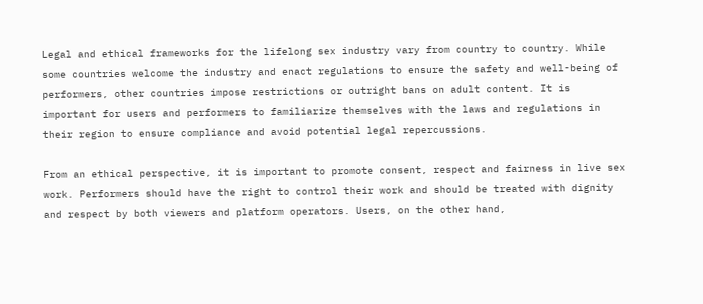Legal and ethical frameworks for the lifelong sex industry vary from country to country. While some countries welcome the industry and enact regulations to ensure the safety and well-being of performers, other countries impose restrictions or outright bans on adult content. It is important for users and performers to familiarize themselves with the laws and regulations in their region to ensure compliance and avoid potential legal repercussions.

From an ethical perspective, it is important to promote consent, respect and fairness in live sex work. Performers should have the right to control their work and should be treated with dignity and respect by both viewers and platform operators. Users, on the other hand,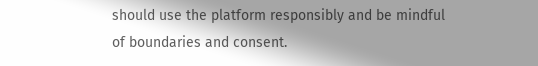should use the platform responsibly and be mindful of boundaries and consent.